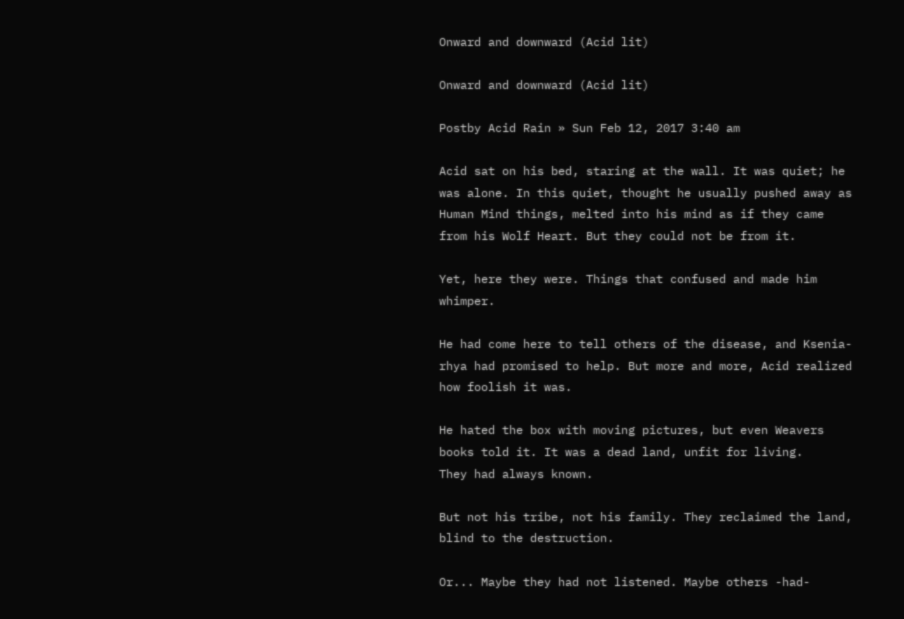Onward and downward (Acid lit)

Onward and downward (Acid lit)

Postby Acid Rain » Sun Feb 12, 2017 3:40 am

Acid sat on his bed, staring at the wall. It was quiet; he was alone. In this quiet, thought he usually pushed away as Human Mind things, melted into his mind as if they came from his Wolf Heart. But they could not be from it.

Yet, here they were. Things that confused and made him whimper.

He had come here to tell others of the disease, and Ksenia-rhya had promised to help. But more and more, Acid realized how foolish it was.

He hated the box with moving pictures, but even Weavers books told it. It was a dead land, unfit for living.
They had always known.

But not his tribe, not his family. They reclaimed the land, blind to the destruction.

Or... Maybe they had not listened. Maybe others -had-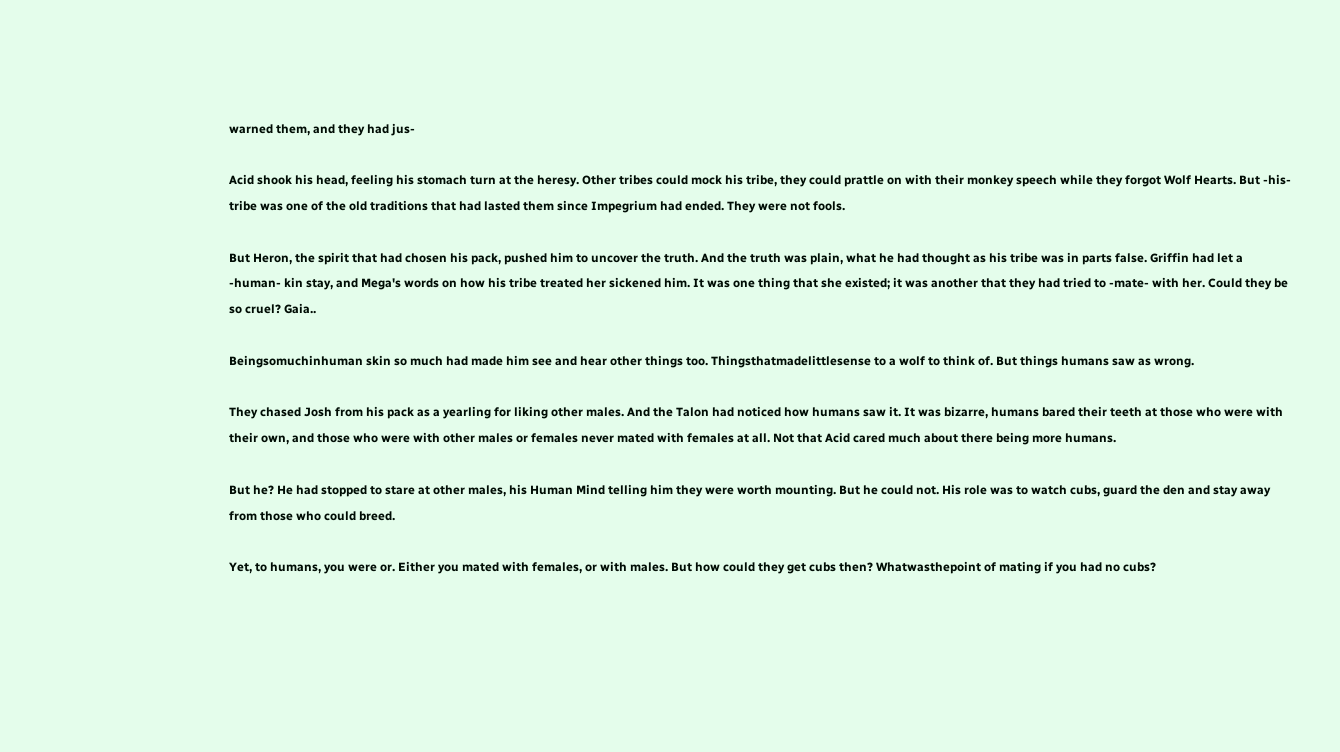warned them, and they had jus-

Acid shook his head, feeling his stomach turn at the heresy. Other tribes could mock his tribe, they could prattle on with their monkey speech while they forgot Wolf Hearts. But -his- tribe was one of the old traditions that had lasted them since Impegrium had ended. They were not fools.

But Heron, the spirit that had chosen his pack, pushed him to uncover the truth. And the truth was plain, what he had thought as his tribe was in parts false. Griffin had let a -human- kin stay, and Mega's words on how his tribe treated her sickened him. It was one thing that she existed; it was another that they had tried to -mate- with her. Could they be so cruel? Gaia..

Beingsomuchinhuman skin so much had made him see and hear other things too. Thingsthatmadelittlesense to a wolf to think of. But things humans saw as wrong.

They chased Josh from his pack as a yearling for liking other males. And the Talon had noticed how humans saw it. It was bizarre, humans bared their teeth at those who were with their own, and those who were with other males or females never mated with females at all. Not that Acid cared much about there being more humans.

But he? He had stopped to stare at other males, his Human Mind telling him they were worth mounting. But he could not. His role was to watch cubs, guard the den and stay away from those who could breed.

Yet, to humans, you were or. Either you mated with females, or with males. But how could they get cubs then? Whatwasthepoint of mating if you had no cubs?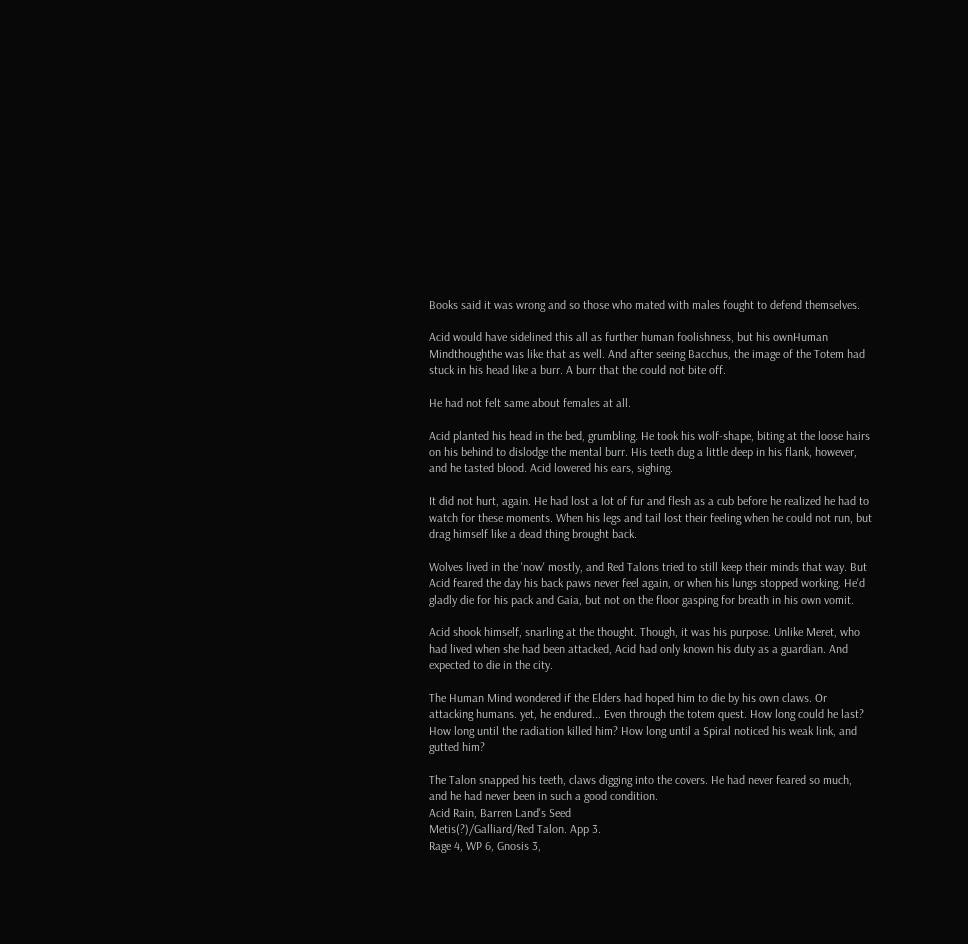Books said it was wrong and so those who mated with males fought to defend themselves.

Acid would have sidelined this all as further human foolishness, but his ownHuman Mindthoughthe was like that as well. And after seeing Bacchus, the image of the Totem had stuck in his head like a burr. A burr that the could not bite off.

He had not felt same about females at all.

Acid planted his head in the bed, grumbling. He took his wolf-shape, biting at the loose hairs on his behind to dislodge the mental burr. His teeth dug a little deep in his flank, however, and he tasted blood. Acid lowered his ears, sighing.

It did not hurt, again. He had lost a lot of fur and flesh as a cub before he realized he had to watch for these moments. When his legs and tail lost their feeling when he could not run, but drag himself like a dead thing brought back.

Wolves lived in the 'now' mostly, and Red Talons tried to still keep their minds that way. But Acid feared the day his back paws never feel again, or when his lungs stopped working. He'd gladly die for his pack and Gaia, but not on the floor gasping for breath in his own vomit.

Acid shook himself, snarling at the thought. Though, it was his purpose. Unlike Meret, who had lived when she had been attacked, Acid had only known his duty as a guardian. And expected to die in the city.

The Human Mind wondered if the Elders had hoped him to die by his own claws. Or attacking humans. yet, he endured... Even through the totem quest. How long could he last? How long until the radiation killed him? How long until a Spiral noticed his weak link, and gutted him?

The Talon snapped his teeth, claws digging into the covers. He had never feared so much, and he had never been in such a good condition.
Acid Rain, Barren Land's Seed
Metis(?)/Galliard/Red Talon. App 3.
Rage 4, WP 6, Gnosis 3,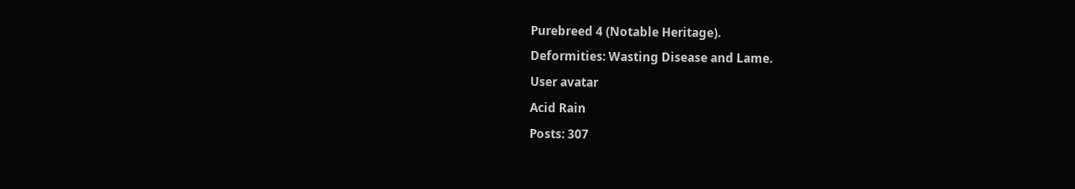Purebreed 4 (Notable Heritage).
Deformities: Wasting Disease and Lame.
User avatar
Acid Rain
Posts: 307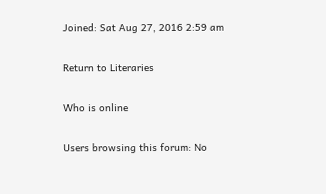Joined: Sat Aug 27, 2016 2:59 am

Return to Literaries

Who is online

Users browsing this forum: No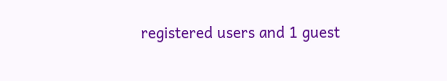registered users and 1 guest